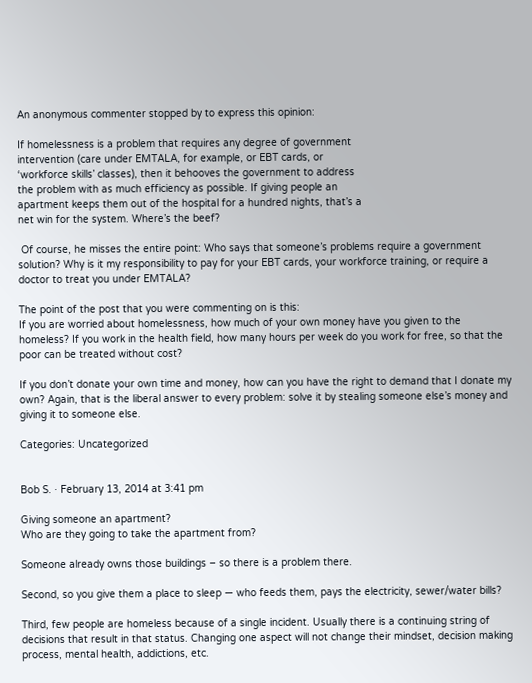An anonymous commenter stopped by to express this opinion:

If homelessness is a problem that requires any degree of government
intervention (care under EMTALA, for example, or EBT cards, or
‘workforce skills’ classes), then it behooves the government to address
the problem with as much efficiency as possible. If giving people an
apartment keeps them out of the hospital for a hundred nights, that’s a
net win for the system. Where’s the beef?

 Of course, he misses the entire point: Who says that someone’s problems require a government solution? Why is it my responsibility to pay for your EBT cards, your workforce training, or require a doctor to treat you under EMTALA?

The point of the post that you were commenting on is this:
If you are worried about homelessness, how much of your own money have you given to the homeless? If you work in the health field, how many hours per week do you work for free, so that the poor can be treated without cost?

If you don’t donate your own time and money, how can you have the right to demand that I donate my own? Again, that is the liberal answer to every problem: solve it by stealing someone else’s money and giving it to someone else.

Categories: Uncategorized


Bob S. · February 13, 2014 at 3:41 pm

Giving someone an apartment?
Who are they going to take the apartment from?

Someone already owns those buildings – so there is a problem there.

Second, so you give them a place to sleep — who feeds them, pays the electricity, sewer/water bills?

Third, few people are homeless because of a single incident. Usually there is a continuing string of decisions that result in that status. Changing one aspect will not change their mindset, decision making process, mental health, addictions, etc.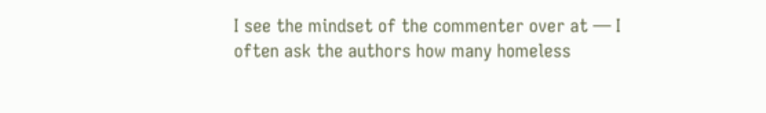I see the mindset of the commenter over at — I often ask the authors how many homeless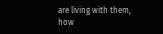are living with them, how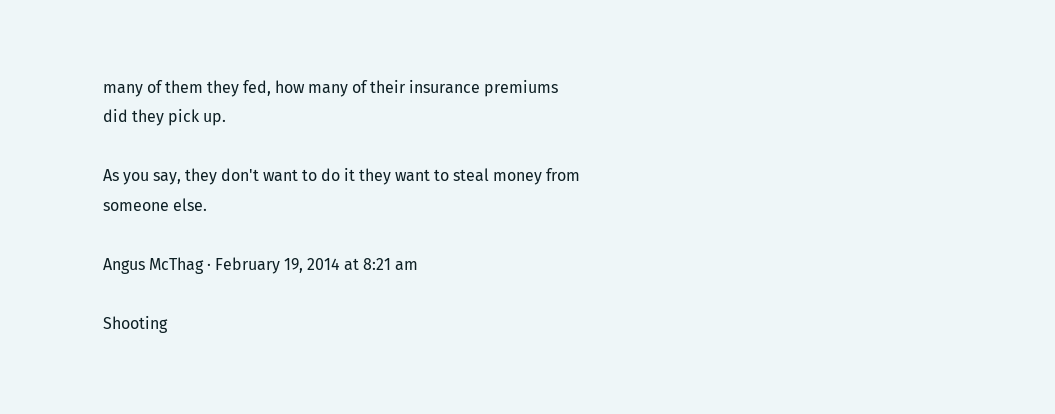many of them they fed, how many of their insurance premiums did they pick up.

As you say, they don't want to do it they want to steal money from someone else.

Angus McThag · February 19, 2014 at 8:21 am

Shooting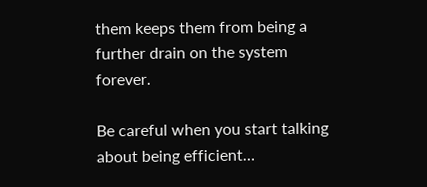them keeps them from being a further drain on the system forever.

Be careful when you start talking about being efficient…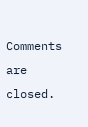Comments are closed.